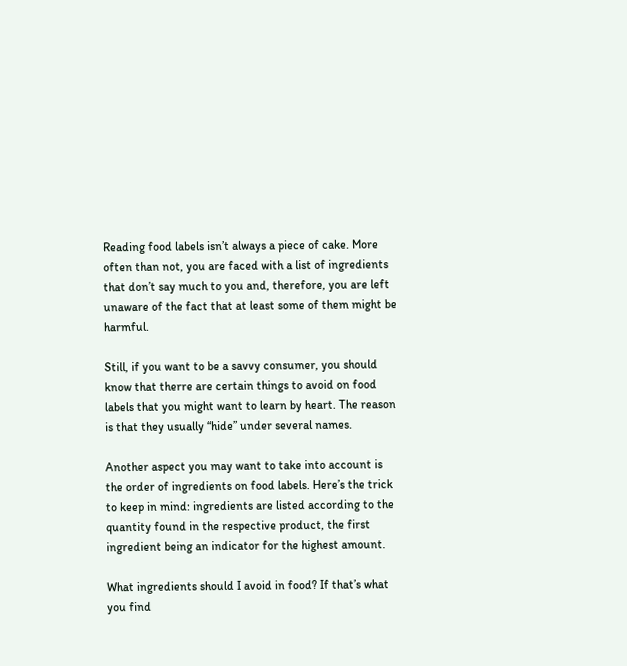Reading food labels isn’t always a piece of cake. More often than not, you are faced with a list of ingredients that don’t say much to you and, therefore, you are left unaware of the fact that at least some of them might be harmful.

Still, if you want to be a savvy consumer, you should know that therre are certain things to avoid on food labels that you might want to learn by heart. The reason is that they usually “hide” under several names.

Another aspect you may want to take into account is the order of ingredients on food labels. Here’s the trick to keep in mind: ingredients are listed according to the quantity found in the respective product, the first ingredient being an indicator for the highest amount.

What ingredients should I avoid in food? If that’s what you find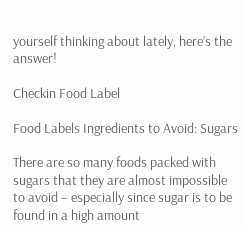yourself thinking about lately, here’s the answer!

Checkin Food Label

Food Labels Ingredients to Avoid: Sugars

There are so many foods packed with sugars that they are almost impossible to avoid – especially since sugar is to be found in a high amount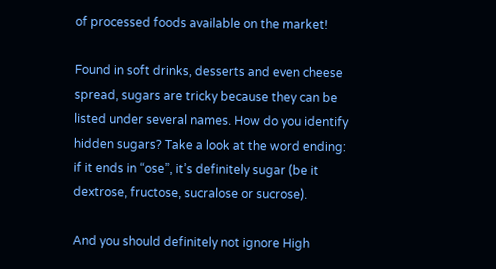of processed foods available on the market!

Found in soft drinks, desserts and even cheese spread, sugars are tricky because they can be listed under several names. How do you identify hidden sugars? Take a look at the word ending: if it ends in “ose”, it’s definitely sugar (be it dextrose, fructose, sucralose or sucrose).

And you should definitely not ignore High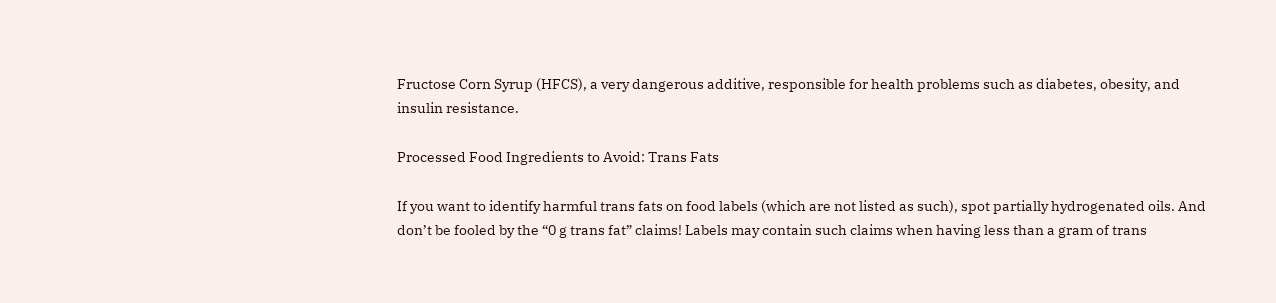Fructose Corn Syrup (HFCS), a very dangerous additive, responsible for health problems such as diabetes, obesity, and insulin resistance.

Processed Food Ingredients to Avoid: Trans Fats

If you want to identify harmful trans fats on food labels (which are not listed as such), spot partially hydrogenated oils. And don’t be fooled by the “0 g trans fat” claims! Labels may contain such claims when having less than a gram of trans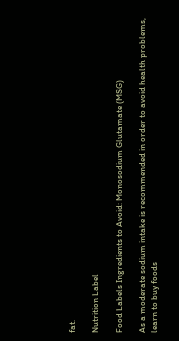fat.

Nutrition Label

Food Labels Ingredients to Avoid: Monosodium Glutamate (MSG)

As a moderate sodium intake is recommended in order to avoid health problems, learn to buy foods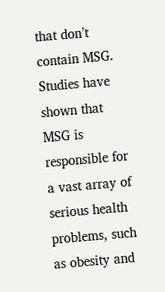that don’t contain MSG. Studies have shown that MSG is responsible for a vast array of serious health problems, such as obesity and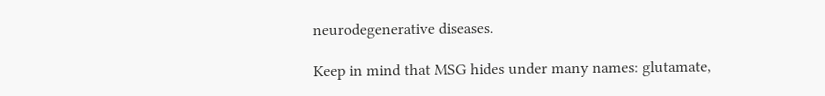neurodegenerative diseases.

Keep in mind that MSG hides under many names: glutamate,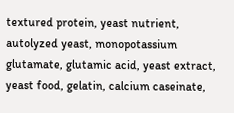textured protein, yeast nutrient, autolyzed yeast, monopotassium glutamate, glutamic acid, yeast extract, yeast food, gelatin, calcium caseinate,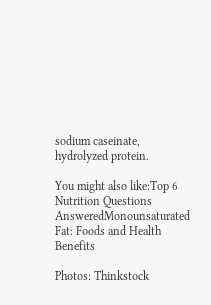sodium caseinate, hydrolyzed protein.

You might also like:Top 6 Nutrition Questions AnsweredMonounsaturated Fat: Foods and Health Benefits

Photos: Thinkstock